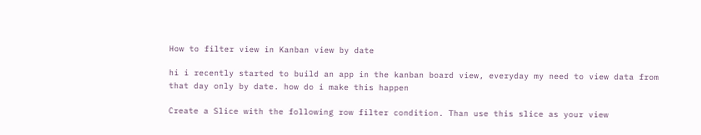How to filter view in Kanban view by date

hi i recently started to build an app in the kanban board view, everyday my need to view data from that day only by date. how do i make this happen

Create a Slice with the following row filter condition. Than use this slice as your view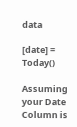data

[date] = Today()

Assuming your Date Column is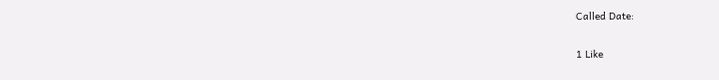Called Date:

1 Like